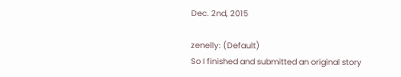Dec. 2nd, 2015

zenelly: (Default)
So I finished and submitted an original story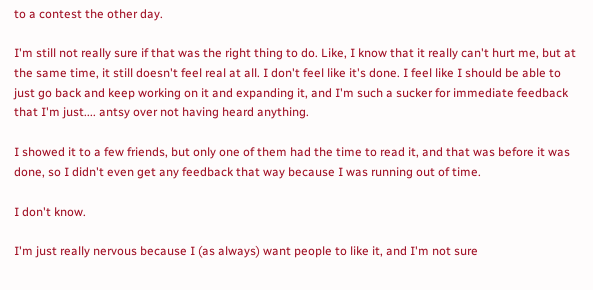to a contest the other day.

I'm still not really sure if that was the right thing to do. Like, I know that it really can't hurt me, but at the same time, it still doesn't feel real at all. I don't feel like it's done. I feel like I should be able to just go back and keep working on it and expanding it, and I'm such a sucker for immediate feedback that I'm just.... antsy over not having heard anything.

I showed it to a few friends, but only one of them had the time to read it, and that was before it was done, so I didn't even get any feedback that way because I was running out of time.

I don't know.

I'm just really nervous because I (as always) want people to like it, and I'm not sure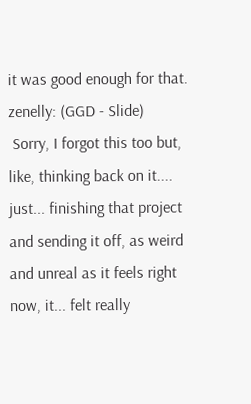it was good enough for that.
zenelly: (GGD - Slide)
 Sorry, I forgot this too but, like, thinking back on it.... just... finishing that project and sending it off, as weird and unreal as it feels right now, it... felt really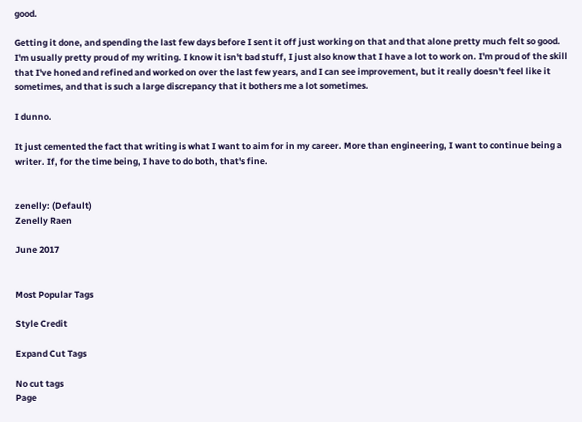good.

Getting it done, and spending the last few days before I sent it off just working on that and that alone pretty much felt so good. I'm usually pretty proud of my writing. I know it isn't bad stuff, I just also know that I have a lot to work on. I'm proud of the skill that I've honed and refined and worked on over the last few years, and I can see improvement, but it really doesn't feel like it sometimes, and that is such a large discrepancy that it bothers me a lot sometimes.

I dunno.

It just cemented the fact that writing is what I want to aim for in my career. More than engineering, I want to continue being a writer. If, for the time being, I have to do both, that's fine.


zenelly: (Default)
Zenelly Raen

June 2017


Most Popular Tags

Style Credit

Expand Cut Tags

No cut tags
Page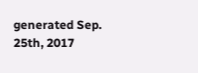generated Sep. 25th, 2017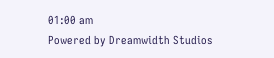01:00 am
Powered by Dreamwidth Studios